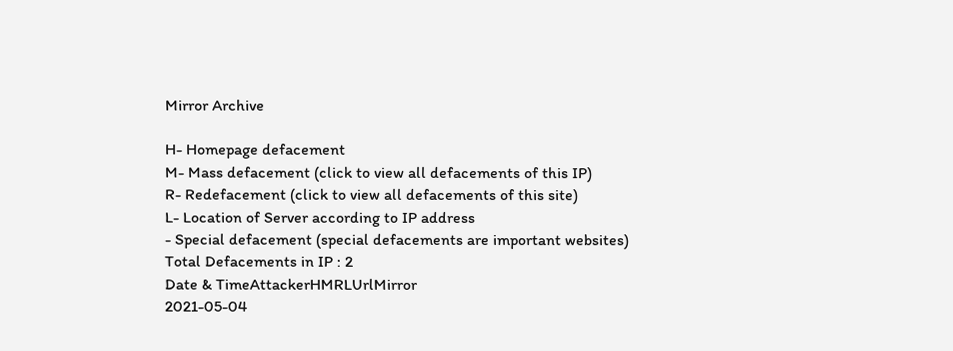Mirror Archive

H- Homepage defacement
M- Mass defacement (click to view all defacements of this IP)
R- Redefacement (click to view all defacements of this site)
L- Location of Server according to IP address
- Special defacement (special defacements are important websites)
Total Defacements in IP : 2
Date & TimeAttackerHMRLUrlMirror
2021-05-04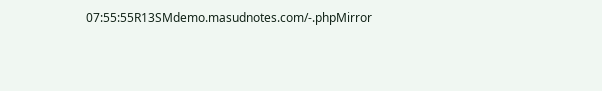07:55:55R13SMdemo.masudnotes.com/-.phpMirror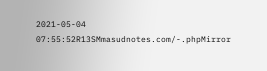2021-05-04 07:55:52R13SMmasudnotes.com/-.phpMirror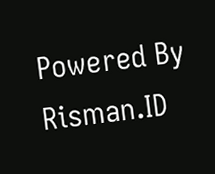Powered By Risman.ID